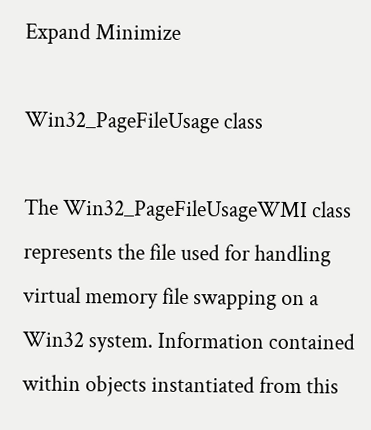Expand Minimize

Win32_PageFileUsage class

The Win32_PageFileUsageWMI class represents the file used for handling virtual memory file swapping on a Win32 system. Information contained within objects instantiated from this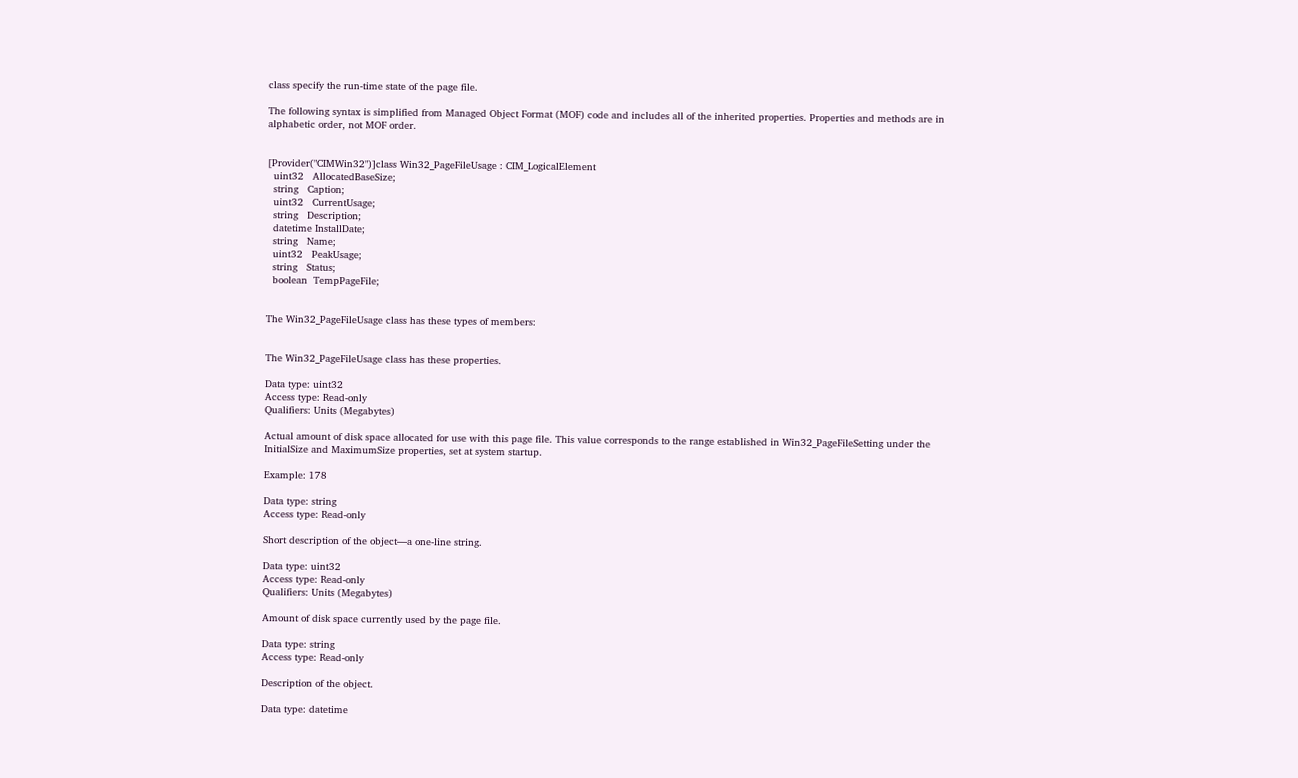class specify the run-time state of the page file.

The following syntax is simplified from Managed Object Format (MOF) code and includes all of the inherited properties. Properties and methods are in alphabetic order, not MOF order.


[Provider("CIMWin32")]class Win32_PageFileUsage : CIM_LogicalElement
  uint32   AllocatedBaseSize;
  string   Caption;
  uint32   CurrentUsage;
  string   Description;
  datetime InstallDate;
  string   Name;
  uint32   PeakUsage;
  string   Status;
  boolean  TempPageFile;


The Win32_PageFileUsage class has these types of members:


The Win32_PageFileUsage class has these properties.

Data type: uint32
Access type: Read-only
Qualifiers: Units (Megabytes)

Actual amount of disk space allocated for use with this page file. This value corresponds to the range established in Win32_PageFileSetting under the InitialSize and MaximumSize properties, set at system startup.

Example: 178

Data type: string
Access type: Read-only

Short description of the object—a one-line string.

Data type: uint32
Access type: Read-only
Qualifiers: Units (Megabytes)

Amount of disk space currently used by the page file.

Data type: string
Access type: Read-only

Description of the object.

Data type: datetime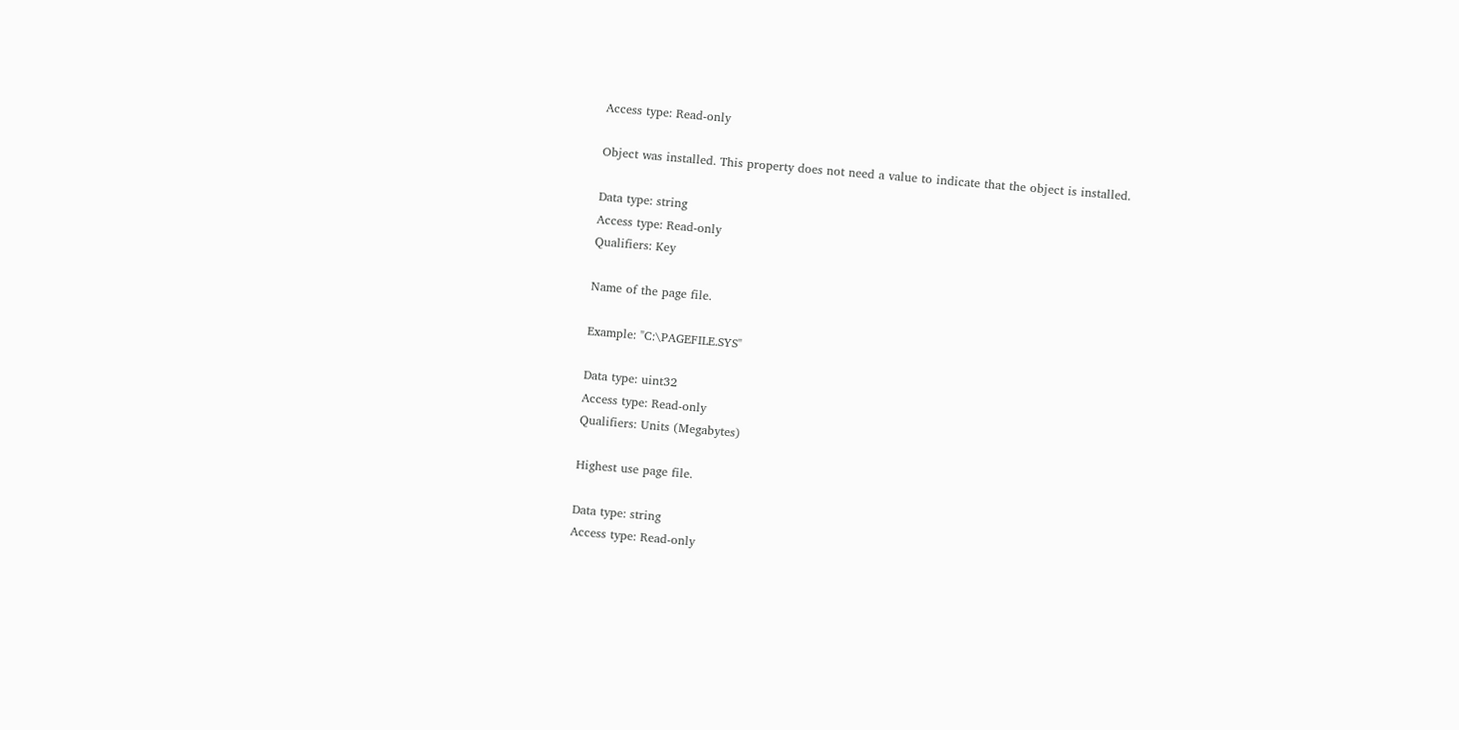Access type: Read-only

Object was installed. This property does not need a value to indicate that the object is installed.

Data type: string
Access type: Read-only
Qualifiers: Key

Name of the page file.

Example: "C:\PAGEFILE.SYS"

Data type: uint32
Access type: Read-only
Qualifiers: Units (Megabytes)

Highest use page file.

Data type: string
Access type: Read-only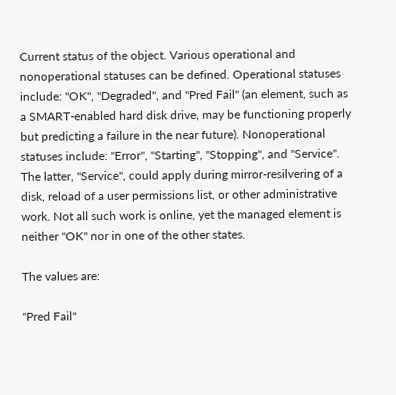Current status of the object. Various operational and nonoperational statuses can be defined. Operational statuses include: "OK", "Degraded", and "Pred Fail" (an element, such as a SMART-enabled hard disk drive, may be functioning properly but predicting a failure in the near future). Nonoperational statuses include: "Error", "Starting", "Stopping", and "Service". The latter, "Service", could apply during mirror-resilvering of a disk, reload of a user permissions list, or other administrative work. Not all such work is online, yet the managed element is neither "OK" nor in one of the other states.

The values are:

"Pred Fail"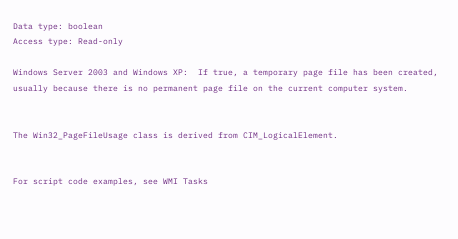Data type: boolean
Access type: Read-only

Windows Server 2003 and Windows XP:  If true, a temporary page file has been created, usually because there is no permanent page file on the current computer system.


The Win32_PageFileUsage class is derived from CIM_LogicalElement.


For script code examples, see WMI Tasks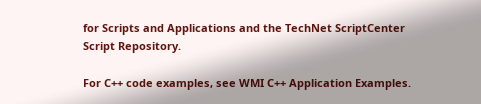for Scripts and Applications and the TechNet ScriptCenter Script Repository.

For C++ code examples, see WMI C++ Application Examples.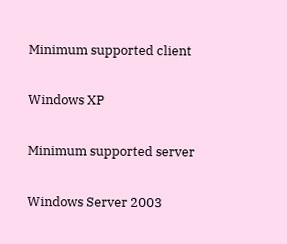Minimum supported client

Windows XP

Minimum supported server

Windows Server 2003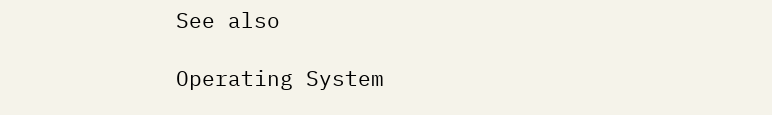See also

Operating System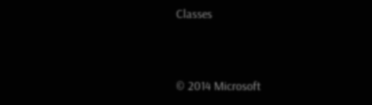Classes



© 2014 Microsoft